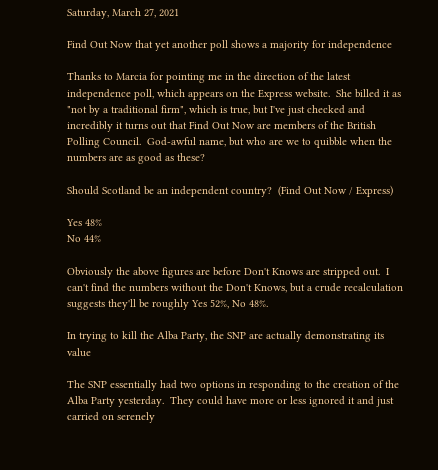Saturday, March 27, 2021

Find Out Now that yet another poll shows a majority for independence

Thanks to Marcia for pointing me in the direction of the latest independence poll, which appears on the Express website.  She billed it as "not by a traditional firm", which is true, but I've just checked and incredibly it turns out that Find Out Now are members of the British Polling Council.  God-awful name, but who are we to quibble when the numbers are as good as these?

Should Scotland be an independent country?  (Find Out Now / Express)

Yes 48%
No 44%

Obviously the above figures are before Don't Knows are stripped out.  I can't find the numbers without the Don't Knows, but a crude recalculation suggests they'll be roughly Yes 52%, No 48%.

In trying to kill the Alba Party, the SNP are actually demonstrating its value

The SNP essentially had two options in responding to the creation of the Alba Party yesterday.  They could have more or less ignored it and just carried on serenely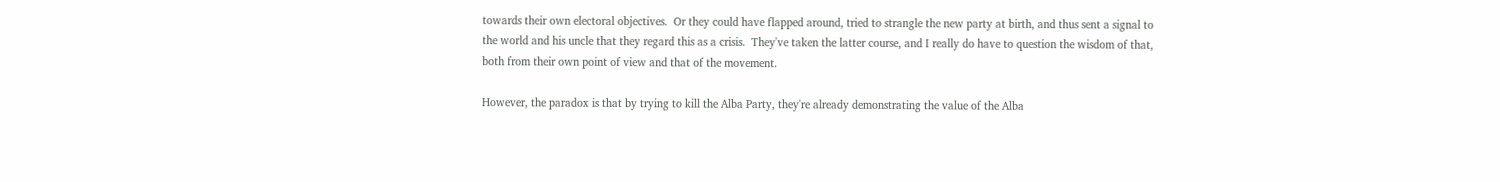towards their own electoral objectives.  Or they could have flapped around, tried to strangle the new party at birth, and thus sent a signal to the world and his uncle that they regard this as a crisis.  They've taken the latter course, and I really do have to question the wisdom of that, both from their own point of view and that of the movement.

However, the paradox is that by trying to kill the Alba Party, they're already demonstrating the value of the Alba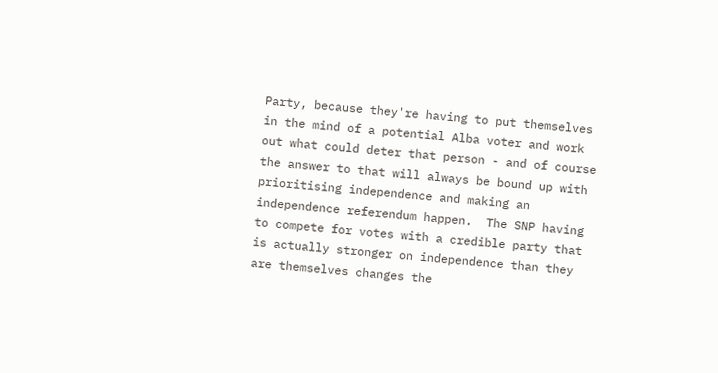Party, because they're having to put themselves in the mind of a potential Alba voter and work out what could deter that person - and of course the answer to that will always be bound up with prioritising independence and making an independence referendum happen.  The SNP having to compete for votes with a credible party that is actually stronger on independence than they are themselves changes the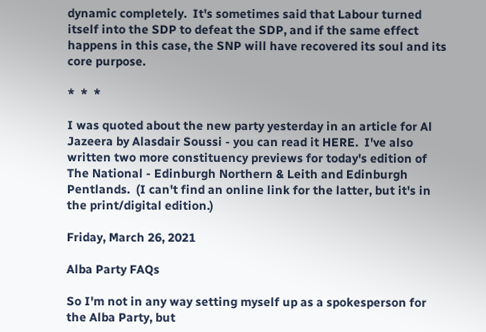dynamic completely.  It's sometimes said that Labour turned itself into the SDP to defeat the SDP, and if the same effect happens in this case, the SNP will have recovered its soul and its core purpose.

*  *  *

I was quoted about the new party yesterday in an article for Al Jazeera by Alasdair Soussi - you can read it HERE.  I've also written two more constituency previews for today's edition of The National - Edinburgh Northern & Leith and Edinburgh Pentlands.  (I can't find an online link for the latter, but it's in the print/digital edition.)

Friday, March 26, 2021

Alba Party FAQs

So I'm not in any way setting myself up as a spokesperson for the Alba Party, but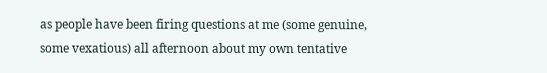as people have been firing questions at me (some genuine, some vexatious) all afternoon about my own tentative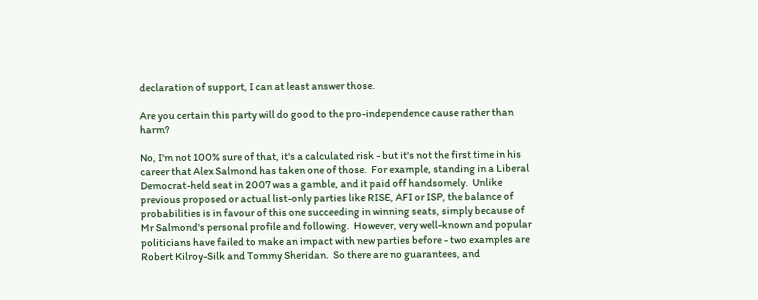declaration of support, I can at least answer those.

Are you certain this party will do good to the pro-independence cause rather than harm?

No, I'm not 100% sure of that, it's a calculated risk - but it's not the first time in his career that Alex Salmond has taken one of those.  For example, standing in a Liberal Democrat-held seat in 2007 was a gamble, and it paid off handsomely.  Unlike previous proposed or actual list-only parties like RISE, AFI or ISP, the balance of probabilities is in favour of this one succeeding in winning seats, simply because of Mr Salmond's personal profile and following.  However, very well-known and popular politicians have failed to make an impact with new parties before - two examples are Robert Kilroy-Silk and Tommy Sheridan.  So there are no guarantees, and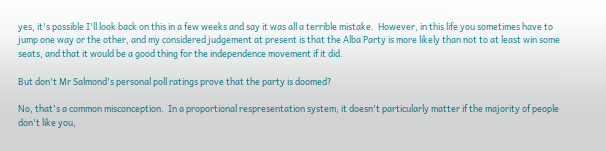yes, it's possible I'll look back on this in a few weeks and say it was all a terrible mistake.  However, in this life you sometimes have to jump one way or the other, and my considered judgement at present is that the Alba Party is more likely than not to at least win some seats, and that it would be a good thing for the independence movement if it did.

But don't Mr Salmond's personal poll ratings prove that the party is doomed?

No, that's a common misconception.  In a proportional respresentation system, it doesn't particularly matter if the majority of people don't like you,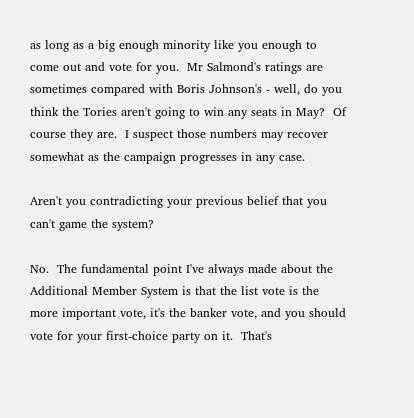as long as a big enough minority like you enough to come out and vote for you.  Mr Salmond's ratings are sometimes compared with Boris Johnson's - well, do you think the Tories aren't going to win any seats in May?  Of course they are.  I suspect those numbers may recover somewhat as the campaign progresses in any case.

Aren't you contradicting your previous belief that you can't game the system?

No.  The fundamental point I've always made about the Additional Member System is that the list vote is the more important vote, it's the banker vote, and you should vote for your first-choice party on it.  That's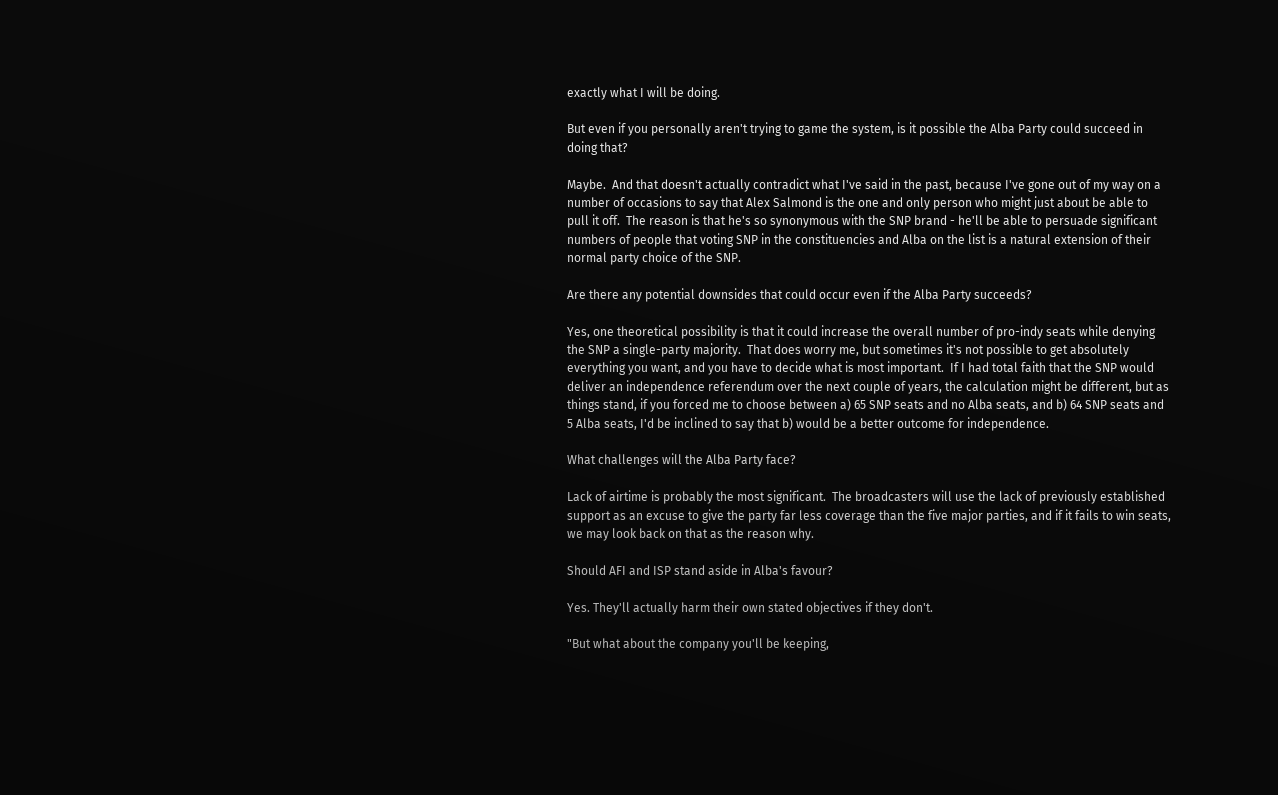exactly what I will be doing.

But even if you personally aren't trying to game the system, is it possible the Alba Party could succeed in doing that?

Maybe.  And that doesn't actually contradict what I've said in the past, because I've gone out of my way on a number of occasions to say that Alex Salmond is the one and only person who might just about be able to pull it off.  The reason is that he's so synonymous with the SNP brand - he'll be able to persuade significant numbers of people that voting SNP in the constituencies and Alba on the list is a natural extension of their normal party choice of the SNP.

Are there any potential downsides that could occur even if the Alba Party succeeds?

Yes, one theoretical possibility is that it could increase the overall number of pro-indy seats while denying the SNP a single-party majority.  That does worry me, but sometimes it's not possible to get absolutely everything you want, and you have to decide what is most important.  If I had total faith that the SNP would deliver an independence referendum over the next couple of years, the calculation might be different, but as things stand, if you forced me to choose between a) 65 SNP seats and no Alba seats, and b) 64 SNP seats and 5 Alba seats, I'd be inclined to say that b) would be a better outcome for independence.

What challenges will the Alba Party face?

Lack of airtime is probably the most significant.  The broadcasters will use the lack of previously established support as an excuse to give the party far less coverage than the five major parties, and if it fails to win seats, we may look back on that as the reason why.

Should AFI and ISP stand aside in Alba's favour?

Yes. They'll actually harm their own stated objectives if they don't.

"But what about the company you'll be keeping,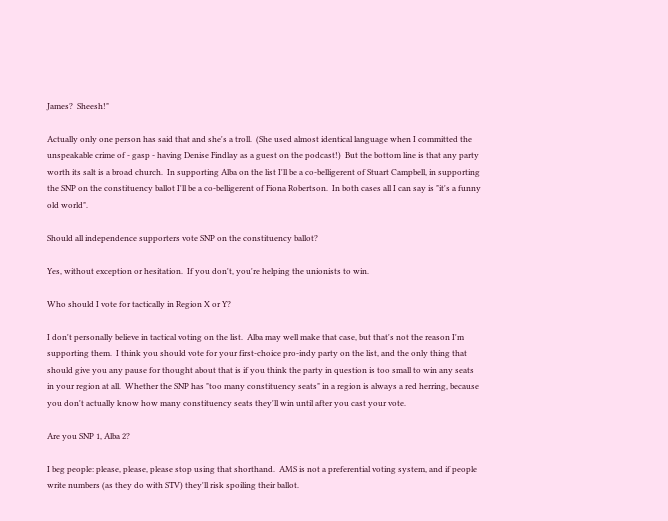James?  Sheesh!"

Actually only one person has said that and she's a troll.  (She used almost identical language when I committed the unspeakable crime of - gasp - having Denise Findlay as a guest on the podcast!)  But the bottom line is that any party worth its salt is a broad church.  In supporting Alba on the list I'll be a co-belligerent of Stuart Campbell, in supporting the SNP on the constituency ballot I'll be a co-belligerent of Fiona Robertson.  In both cases all I can say is "it's a funny old world".

Should all independence supporters vote SNP on the constituency ballot?

Yes, without exception or hesitation.  If you don't, you're helping the unionists to win.

Who should I vote for tactically in Region X or Y?

I don't personally believe in tactical voting on the list.  Alba may well make that case, but that's not the reason I'm supporting them.  I think you should vote for your first-choice pro-indy party on the list, and the only thing that should give you any pause for thought about that is if you think the party in question is too small to win any seats in your region at all.  Whether the SNP has "too many constituency seats" in a region is always a red herring, because you don't actually know how many constituency seats they'll win until after you cast your vote.

Are you SNP 1, Alba 2?

I beg people: please, please, please stop using that shorthand.  AMS is not a preferential voting system, and if people write numbers (as they do with STV) they'll risk spoiling their ballot.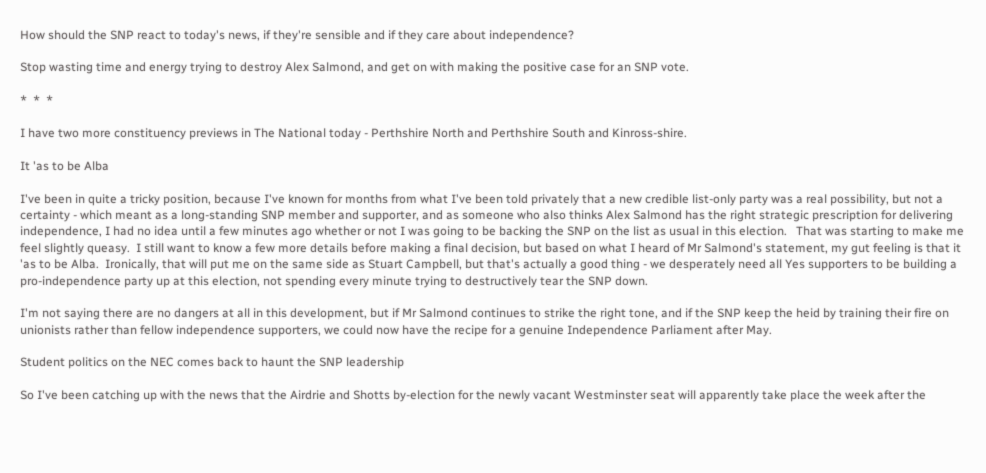How should the SNP react to today's news, if they're sensible and if they care about independence?

Stop wasting time and energy trying to destroy Alex Salmond, and get on with making the positive case for an SNP vote.

*  *  *

I have two more constituency previews in The National today - Perthshire North and Perthshire South and Kinross-shire.

It 'as to be Alba

I've been in quite a tricky position, because I've known for months from what I've been told privately that a new credible list-only party was a real possibility, but not a certainty - which meant as a long-standing SNP member and supporter, and as someone who also thinks Alex Salmond has the right strategic prescription for delivering independence, I had no idea until a few minutes ago whether or not I was going to be backing the SNP on the list as usual in this election.   That was starting to make me feel slightly queasy.  I still want to know a few more details before making a final decision, but based on what I heard of Mr Salmond's statement, my gut feeling is that it 'as to be Alba.  Ironically, that will put me on the same side as Stuart Campbell, but that's actually a good thing - we desperately need all Yes supporters to be building a pro-independence party up at this election, not spending every minute trying to destructively tear the SNP down.

I'm not saying there are no dangers at all in this development, but if Mr Salmond continues to strike the right tone, and if the SNP keep the heid by training their fire on unionists rather than fellow independence supporters, we could now have the recipe for a genuine Independence Parliament after May.

Student politics on the NEC comes back to haunt the SNP leadership

So I've been catching up with the news that the Airdrie and Shotts by-election for the newly vacant Westminster seat will apparently take place the week after the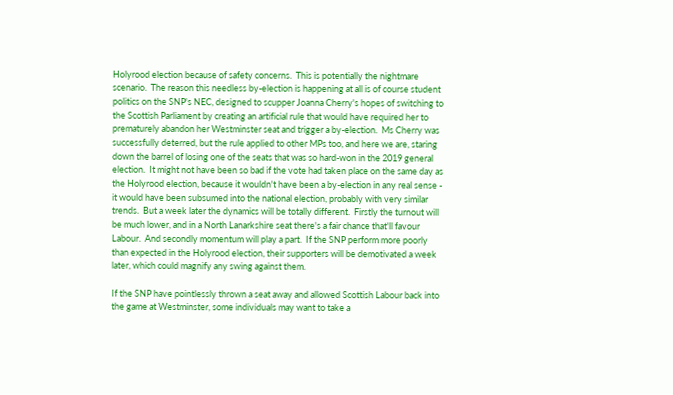Holyrood election because of safety concerns.  This is potentially the nightmare scenario.  The reason this needless by-election is happening at all is of course student politics on the SNP's NEC, designed to scupper Joanna Cherry's hopes of switching to the Scottish Parliament by creating an artificial rule that would have required her to prematurely abandon her Westminster seat and trigger a by-election.  Ms Cherry was successfully deterred, but the rule applied to other MPs too, and here we are, staring down the barrel of losing one of the seats that was so hard-won in the 2019 general election.  It might not have been so bad if the vote had taken place on the same day as the Holyrood election, because it wouldn't have been a by-election in any real sense - it would have been subsumed into the national election, probably with very similar trends.  But a week later the dynamics will be totally different.  Firstly the turnout will be much lower, and in a North Lanarkshire seat there's a fair chance that'll favour Labour.  And secondly momentum will play a part.  If the SNP perform more poorly than expected in the Holyrood election, their supporters will be demotivated a week later, which could magnify any swing against them.

If the SNP have pointlessly thrown a seat away and allowed Scottish Labour back into the game at Westminster, some individuals may want to take a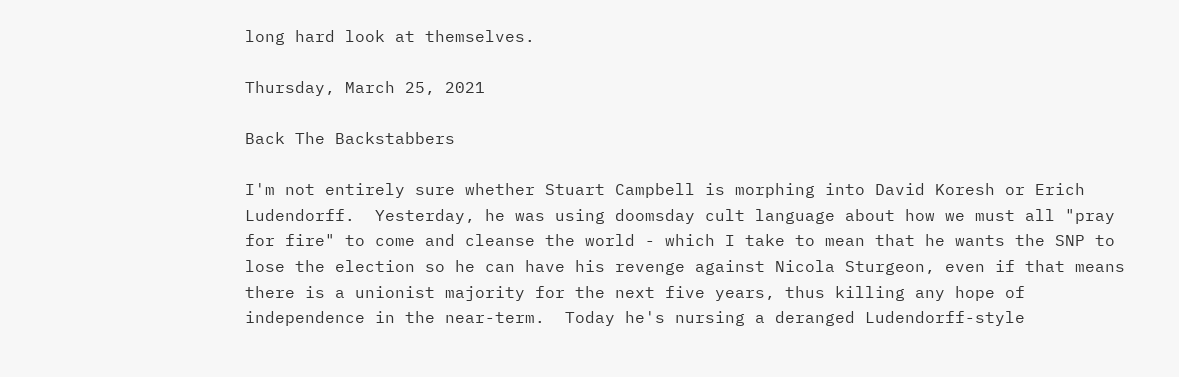long hard look at themselves.

Thursday, March 25, 2021

Back The Backstabbers

I'm not entirely sure whether Stuart Campbell is morphing into David Koresh or Erich Ludendorff.  Yesterday, he was using doomsday cult language about how we must all "pray for fire" to come and cleanse the world - which I take to mean that he wants the SNP to lose the election so he can have his revenge against Nicola Sturgeon, even if that means there is a unionist majority for the next five years, thus killing any hope of independence in the near-term.  Today he's nursing a deranged Ludendorff-style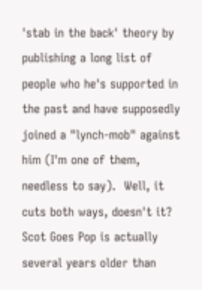'stab in the back' theory by publishing a long list of people who he's supported in the past and have supposedly joined a "lynch-mob" against him (I'm one of them, needless to say).  Well, it cuts both ways, doesn't it?  Scot Goes Pop is actually several years older than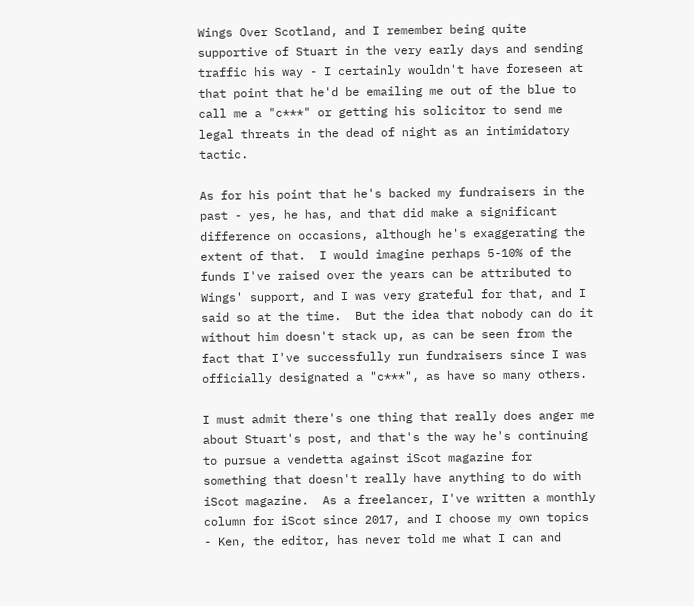Wings Over Scotland, and I remember being quite supportive of Stuart in the very early days and sending traffic his way - I certainly wouldn't have foreseen at that point that he'd be emailing me out of the blue to call me a "c***" or getting his solicitor to send me legal threats in the dead of night as an intimidatory tactic.

As for his point that he's backed my fundraisers in the past - yes, he has, and that did make a significant difference on occasions, although he's exaggerating the extent of that.  I would imagine perhaps 5-10% of the funds I've raised over the years can be attributed to Wings' support, and I was very grateful for that, and I said so at the time.  But the idea that nobody can do it without him doesn't stack up, as can be seen from the fact that I've successfully run fundraisers since I was officially designated a "c***", as have so many others.

I must admit there's one thing that really does anger me about Stuart's post, and that's the way he's continuing to pursue a vendetta against iScot magazine for something that doesn't really have anything to do with iScot magazine.  As a freelancer, I've written a monthly column for iScot since 2017, and I choose my own topics - Ken, the editor, has never told me what I can and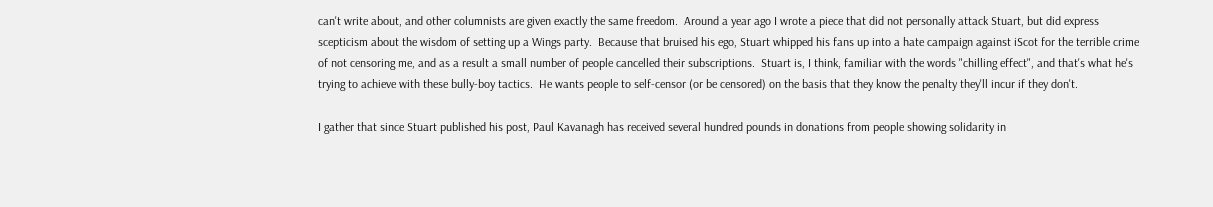can't write about, and other columnists are given exactly the same freedom.  Around a year ago I wrote a piece that did not personally attack Stuart, but did express scepticism about the wisdom of setting up a Wings party.  Because that bruised his ego, Stuart whipped his fans up into a hate campaign against iScot for the terrible crime of not censoring me, and as a result a small number of people cancelled their subscriptions.  Stuart is, I think, familiar with the words "chilling effect", and that's what he's trying to achieve with these bully-boy tactics.  He wants people to self-censor (or be censored) on the basis that they know the penalty they'll incur if they don't.

I gather that since Stuart published his post, Paul Kavanagh has received several hundred pounds in donations from people showing solidarity in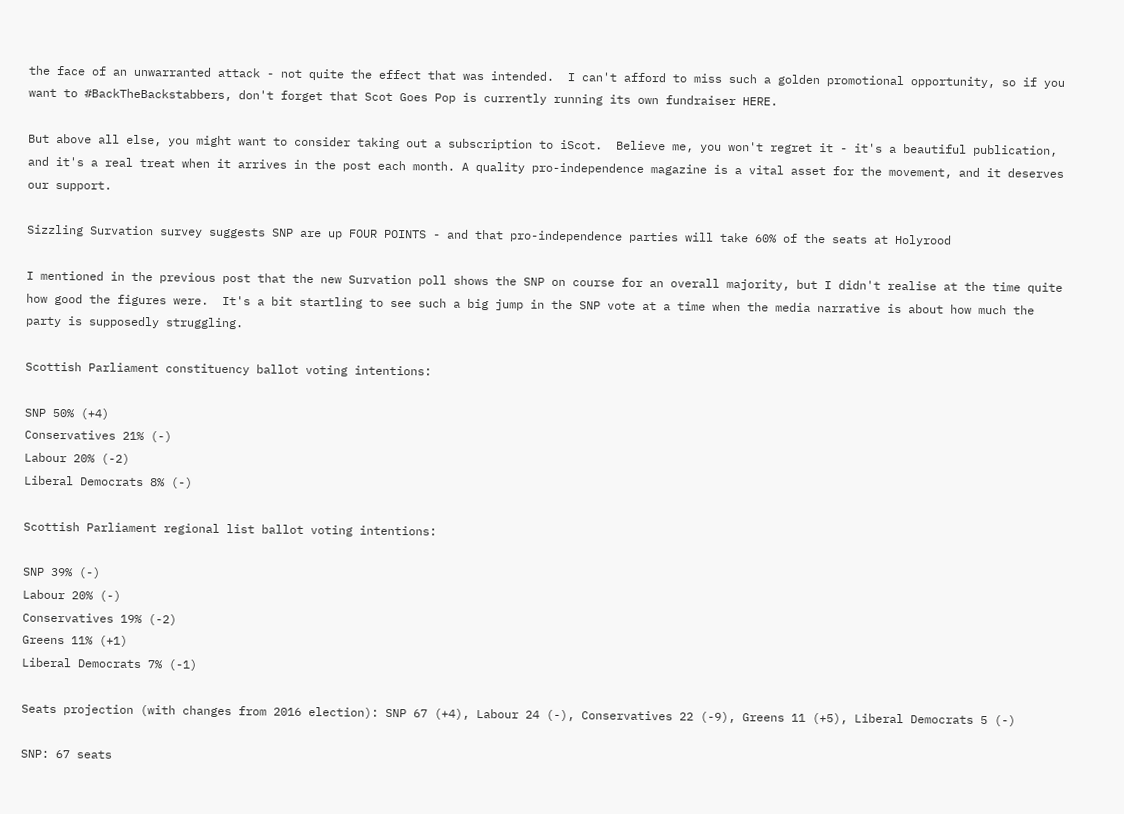the face of an unwarranted attack - not quite the effect that was intended.  I can't afford to miss such a golden promotional opportunity, so if you want to #BackTheBackstabbers, don't forget that Scot Goes Pop is currently running its own fundraiser HERE.

But above all else, you might want to consider taking out a subscription to iScot.  Believe me, you won't regret it - it's a beautiful publication, and it's a real treat when it arrives in the post each month. A quality pro-independence magazine is a vital asset for the movement, and it deserves our support.

Sizzling Survation survey suggests SNP are up FOUR POINTS - and that pro-independence parties will take 60% of the seats at Holyrood

I mentioned in the previous post that the new Survation poll shows the SNP on course for an overall majority, but I didn't realise at the time quite how good the figures were.  It's a bit startling to see such a big jump in the SNP vote at a time when the media narrative is about how much the party is supposedly struggling.

Scottish Parliament constituency ballot voting intentions:

SNP 50% (+4)
Conservatives 21% (-)
Labour 20% (-2)
Liberal Democrats 8% (-)

Scottish Parliament regional list ballot voting intentions:

SNP 39% (-)
Labour 20% (-)
Conservatives 19% (-2)
Greens 11% (+1)
Liberal Democrats 7% (-1)

Seats projection (with changes from 2016 election): SNP 67 (+4), Labour 24 (-), Conservatives 22 (-9), Greens 11 (+5), Liberal Democrats 5 (-)

SNP: 67 seats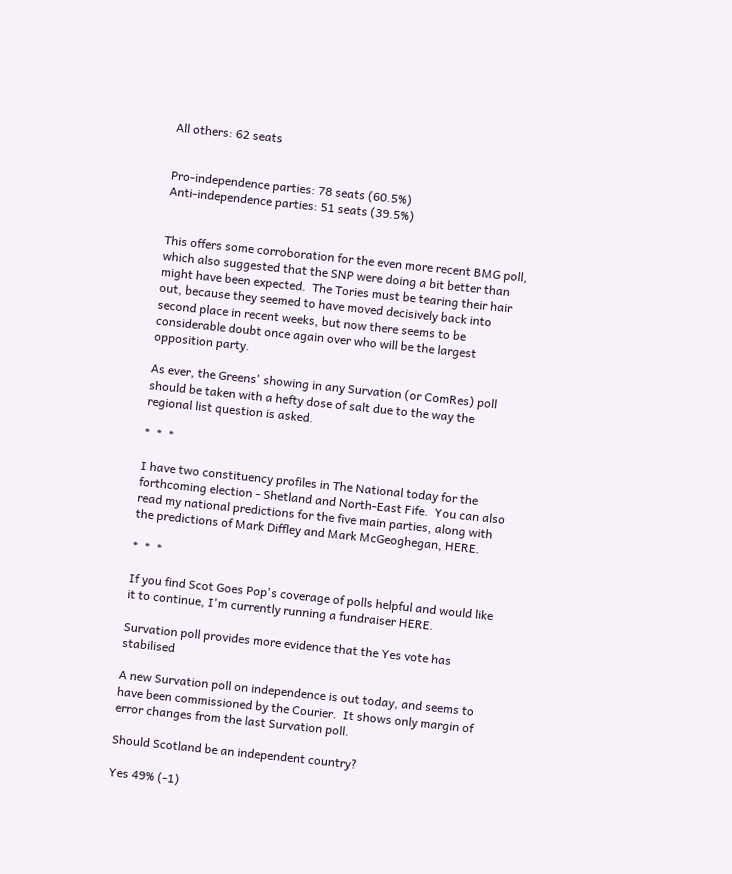All others: 62 seats


Pro-independence parties: 78 seats (60.5%)
Anti-independence parties: 51 seats (39.5%)


This offers some corroboration for the even more recent BMG poll, which also suggested that the SNP were doing a bit better than might have been expected.  The Tories must be tearing their hair out, because they seemed to have moved decisively back into second place in recent weeks, but now there seems to be considerable doubt once again over who will be the largest opposition party.

As ever, the Greens' showing in any Survation (or ComRes) poll should be taken with a hefty dose of salt due to the way the regional list question is asked.

*  *  *

I have two constituency profiles in The National today for the forthcoming election - Shetland and North-East Fife.  You can also read my national predictions for the five main parties, along with the predictions of Mark Diffley and Mark McGeoghegan, HERE.

*  *  *

If you find Scot Goes Pop's coverage of polls helpful and would like it to continue, I'm currently running a fundraiser HERE.

Survation poll provides more evidence that the Yes vote has stabilised

A new Survation poll on independence is out today, and seems to have been commissioned by the Courier.  It shows only margin of error changes from the last Survation poll.

Should Scotland be an independent country?

Yes 49% (-1)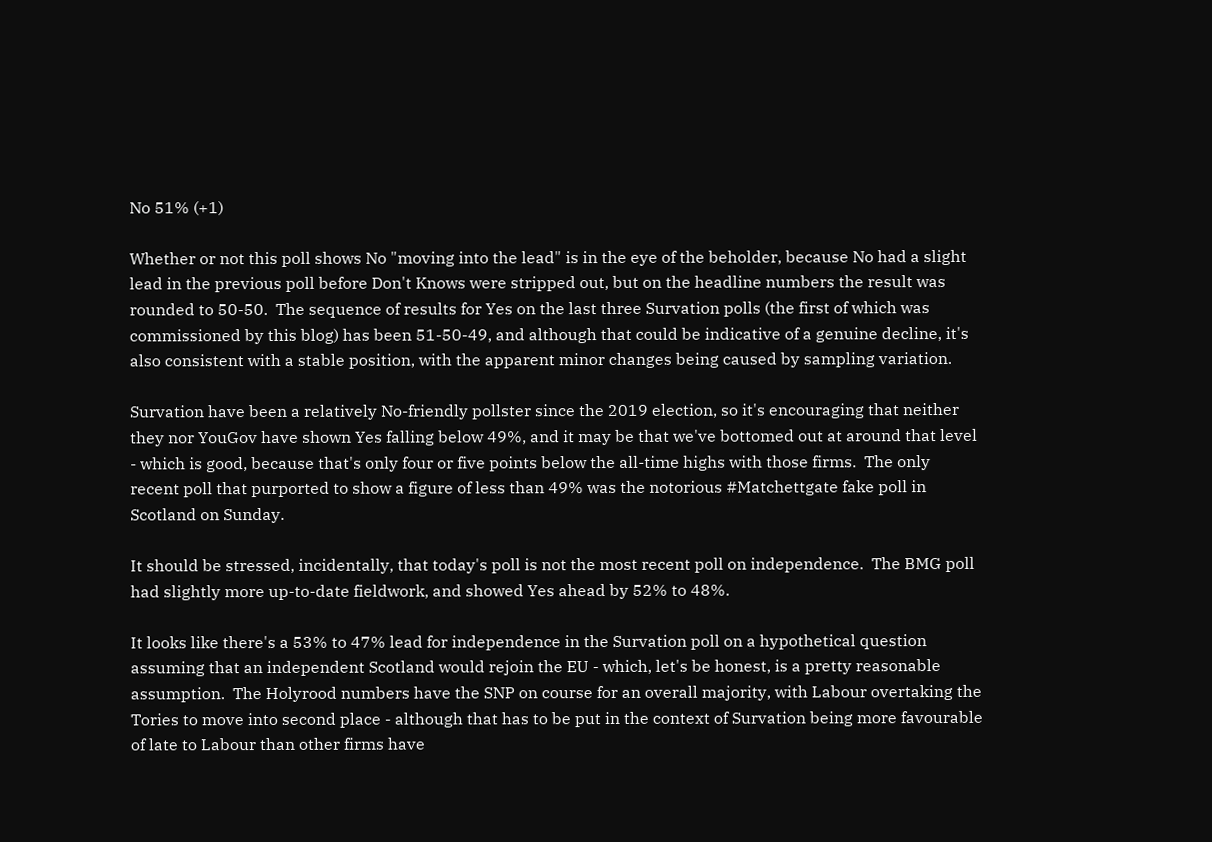No 51% (+1)

Whether or not this poll shows No "moving into the lead" is in the eye of the beholder, because No had a slight lead in the previous poll before Don't Knows were stripped out, but on the headline numbers the result was rounded to 50-50.  The sequence of results for Yes on the last three Survation polls (the first of which was commissioned by this blog) has been 51-50-49, and although that could be indicative of a genuine decline, it's also consistent with a stable position, with the apparent minor changes being caused by sampling variation.

Survation have been a relatively No-friendly pollster since the 2019 election, so it's encouraging that neither they nor YouGov have shown Yes falling below 49%, and it may be that we've bottomed out at around that level - which is good, because that's only four or five points below the all-time highs with those firms.  The only recent poll that purported to show a figure of less than 49% was the notorious #Matchettgate fake poll in Scotland on Sunday.

It should be stressed, incidentally, that today's poll is not the most recent poll on independence.  The BMG poll had slightly more up-to-date fieldwork, and showed Yes ahead by 52% to 48%.

It looks like there's a 53% to 47% lead for independence in the Survation poll on a hypothetical question assuming that an independent Scotland would rejoin the EU - which, let's be honest, is a pretty reasonable assumption.  The Holyrood numbers have the SNP on course for an overall majority, with Labour overtaking the Tories to move into second place - although that has to be put in the context of Survation being more favourable of late to Labour than other firms have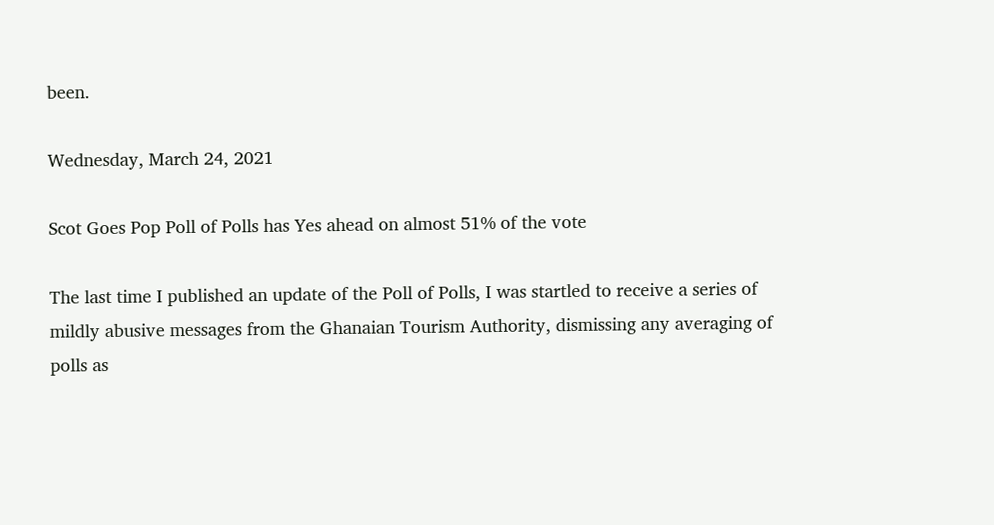been.

Wednesday, March 24, 2021

Scot Goes Pop Poll of Polls has Yes ahead on almost 51% of the vote

The last time I published an update of the Poll of Polls, I was startled to receive a series of mildly abusive messages from the Ghanaian Tourism Authority, dismissing any averaging of polls as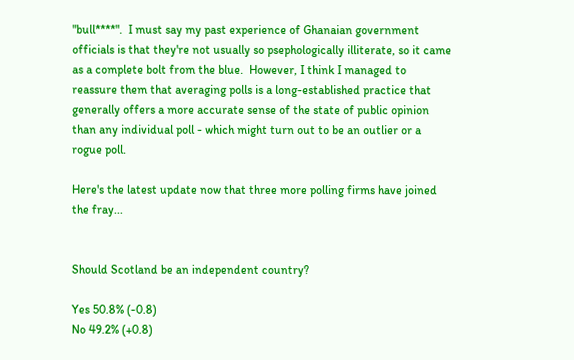"bull****".  I must say my past experience of Ghanaian government officials is that they're not usually so psephologically illiterate, so it came as a complete bolt from the blue.  However, I think I managed to reassure them that averaging polls is a long-established practice that generally offers a more accurate sense of the state of public opinion than any individual poll - which might turn out to be an outlier or a rogue poll.

Here's the latest update now that three more polling firms have joined the fray...


Should Scotland be an independent country?

Yes 50.8% (-0.8)
No 49.2% (+0.8)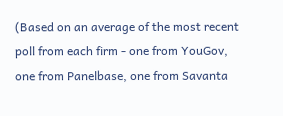(Based on an average of the most recent poll from each firm - one from YouGov, one from Panelbase, one from Savanta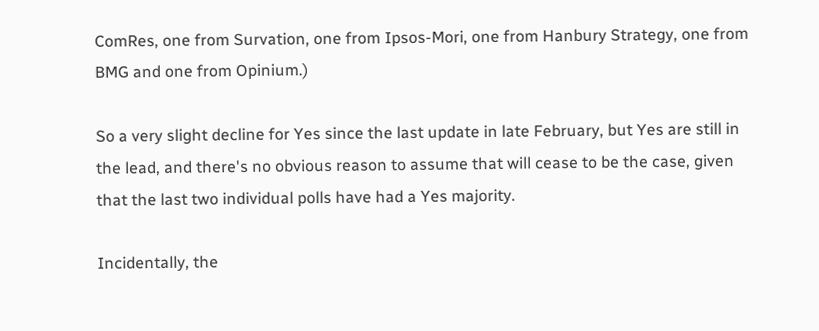ComRes, one from Survation, one from Ipsos-Mori, one from Hanbury Strategy, one from BMG and one from Opinium.)

So a very slight decline for Yes since the last update in late February, but Yes are still in the lead, and there's no obvious reason to assume that will cease to be the case, given that the last two individual polls have had a Yes majority.

Incidentally, the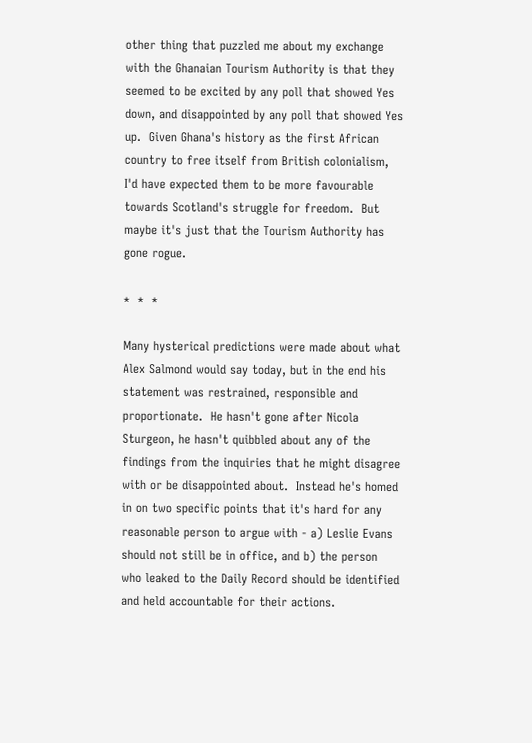other thing that puzzled me about my exchange with the Ghanaian Tourism Authority is that they seemed to be excited by any poll that showed Yes down, and disappointed by any poll that showed Yes up.  Given Ghana's history as the first African country to free itself from British colonialism, I'd have expected them to be more favourable towards Scotland's struggle for freedom.  But maybe it's just that the Tourism Authority has gone rogue.

*  *  *

Many hysterical predictions were made about what Alex Salmond would say today, but in the end his statement was restrained, responsible and proportionate.  He hasn't gone after Nicola Sturgeon, he hasn't quibbled about any of the findings from the inquiries that he might disagree with or be disappointed about.  Instead he's homed in on two specific points that it's hard for any reasonable person to argue with - a) Leslie Evans should not still be in office, and b) the person who leaked to the Daily Record should be identified and held accountable for their actions.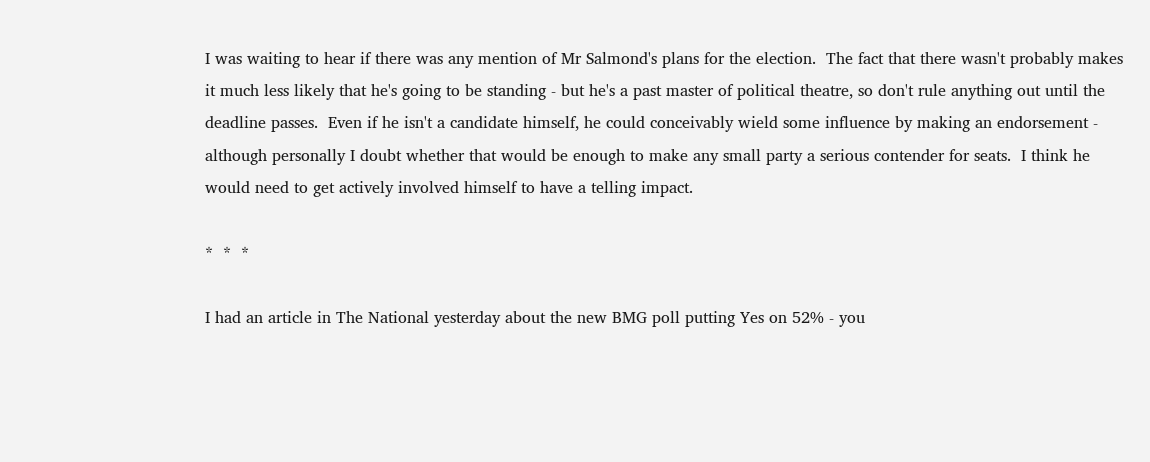I was waiting to hear if there was any mention of Mr Salmond's plans for the election.  The fact that there wasn't probably makes it much less likely that he's going to be standing - but he's a past master of political theatre, so don't rule anything out until the deadline passes.  Even if he isn't a candidate himself, he could conceivably wield some influence by making an endorsement - although personally I doubt whether that would be enough to make any small party a serious contender for seats.  I think he would need to get actively involved himself to have a telling impact.

*  *  *

I had an article in The National yesterday about the new BMG poll putting Yes on 52% - you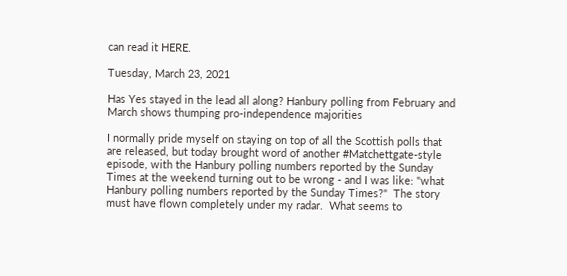can read it HERE.

Tuesday, March 23, 2021

Has Yes stayed in the lead all along? Hanbury polling from February and March shows thumping pro-independence majorities

I normally pride myself on staying on top of all the Scottish polls that are released, but today brought word of another #Matchettgate-style episode, with the Hanbury polling numbers reported by the Sunday Times at the weekend turning out to be wrong - and I was like: "what Hanbury polling numbers reported by the Sunday Times?"  The story must have flown completely under my radar.  What seems to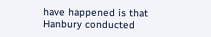have happened is that Hanbury conducted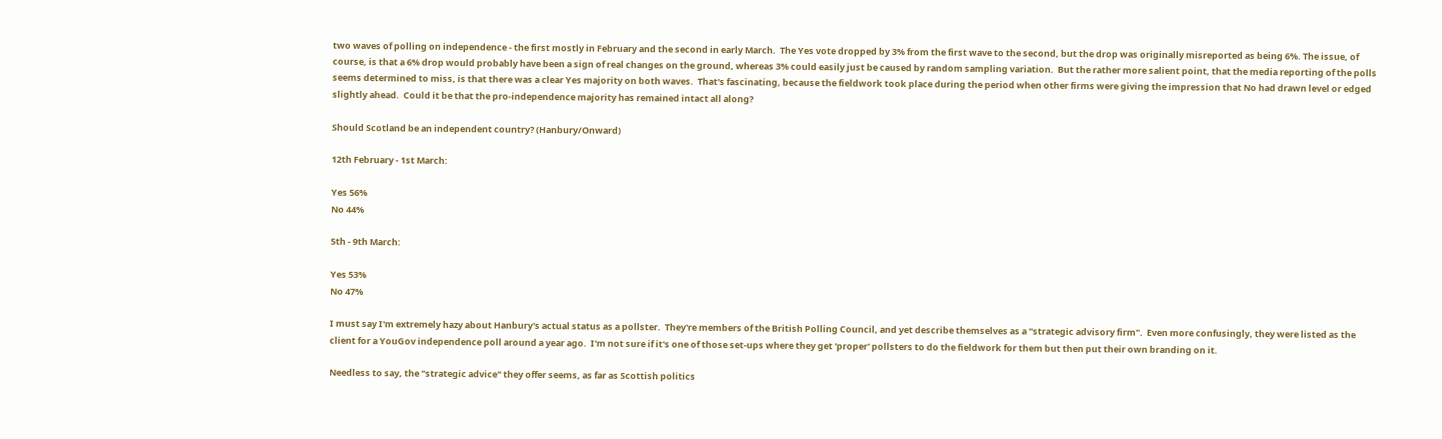two waves of polling on independence - the first mostly in February and the second in early March.  The Yes vote dropped by 3% from the first wave to the second, but the drop was originally misreported as being 6%. The issue, of course, is that a 6% drop would probably have been a sign of real changes on the ground, whereas 3% could easily just be caused by random sampling variation.  But the rather more salient point, that the media reporting of the polls seems determined to miss, is that there was a clear Yes majority on both waves.  That's fascinating, because the fieldwork took place during the period when other firms were giving the impression that No had drawn level or edged slightly ahead.  Could it be that the pro-independence majority has remained intact all along?

Should Scotland be an independent country? (Hanbury/Onward)

12th February - 1st March:

Yes 56%
No 44%

5th - 9th March:

Yes 53%
No 47%

I must say I'm extremely hazy about Hanbury's actual status as a pollster.  They're members of the British Polling Council, and yet describe themselves as a "strategic advisory firm".  Even more confusingly, they were listed as the client for a YouGov independence poll around a year ago.  I'm not sure if it's one of those set-ups where they get 'proper' pollsters to do the fieldwork for them but then put their own branding on it.

Needless to say, the "strategic advice" they offer seems, as far as Scottish politics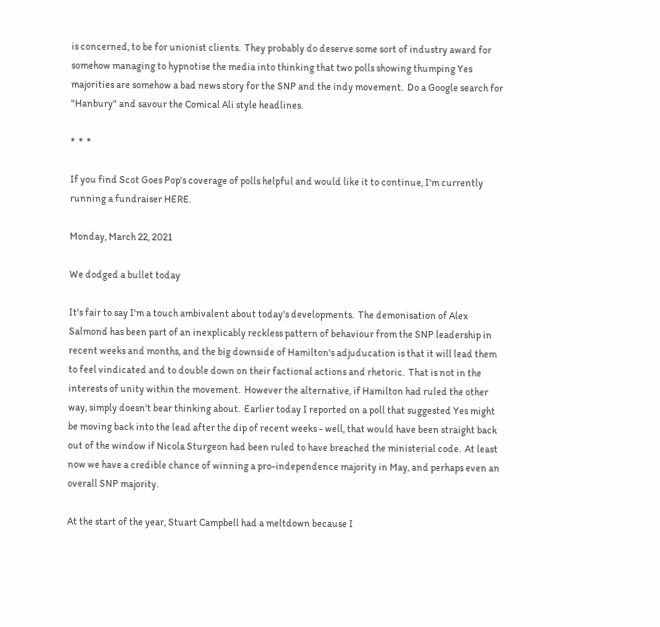is concerned, to be for unionist clients.  They probably do deserve some sort of industry award for somehow managing to hypnotise the media into thinking that two polls showing thumping Yes majorities are somehow a bad news story for the SNP and the indy movement.  Do a Google search for "Hanbury" and savour the Comical Ali style headlines.

*  *  *

If you find Scot Goes Pop's coverage of polls helpful and would like it to continue, I'm currently running a fundraiser HERE.

Monday, March 22, 2021

We dodged a bullet today

It's fair to say I'm a touch ambivalent about today's developments.  The demonisation of Alex Salmond has been part of an inexplicably reckless pattern of behaviour from the SNP leadership in recent weeks and months, and the big downside of Hamilton's adjuducation is that it will lead them to feel vindicated and to double down on their factional actions and rhetoric.  That is not in the interests of unity within the movement.  However the alternative, if Hamilton had ruled the other way, simply doesn't bear thinking about.  Earlier today I reported on a poll that suggested Yes might be moving back into the lead after the dip of recent weeks - well, that would have been straight back out of the window if Nicola Sturgeon had been ruled to have breached the ministerial code.  At least now we have a credible chance of winning a pro-independence majority in May, and perhaps even an overall SNP majority.

At the start of the year, Stuart Campbell had a meltdown because I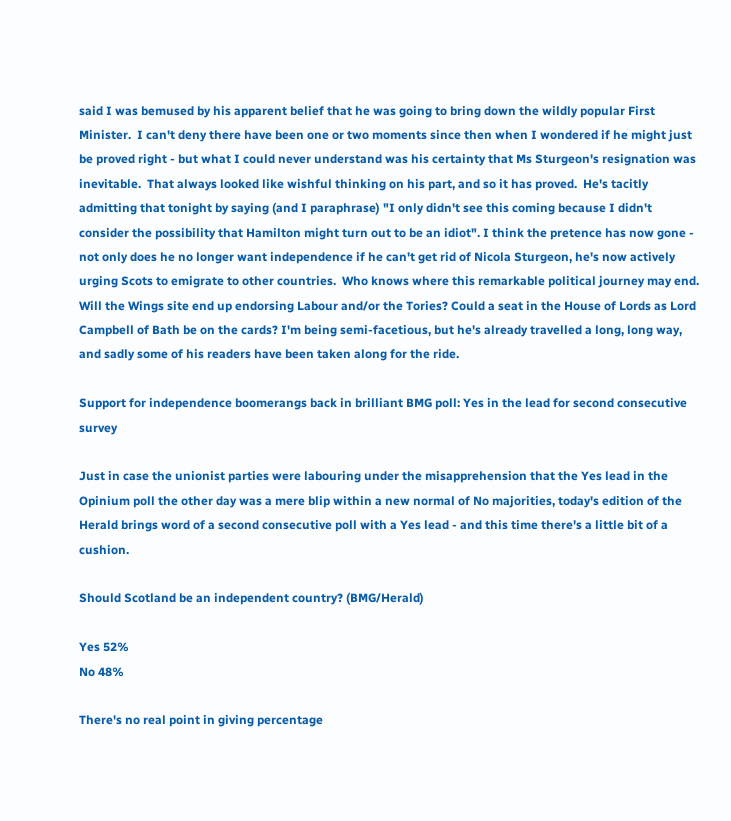said I was bemused by his apparent belief that he was going to bring down the wildly popular First Minister.  I can't deny there have been one or two moments since then when I wondered if he might just be proved right - but what I could never understand was his certainty that Ms Sturgeon's resignation was inevitable.  That always looked like wishful thinking on his part, and so it has proved.  He's tacitly admitting that tonight by saying (and I paraphrase) "I only didn't see this coming because I didn't consider the possibility that Hamilton might turn out to be an idiot". I think the pretence has now gone - not only does he no longer want independence if he can't get rid of Nicola Sturgeon, he's now actively urging Scots to emigrate to other countries.  Who knows where this remarkable political journey may end.  Will the Wings site end up endorsing Labour and/or the Tories? Could a seat in the House of Lords as Lord Campbell of Bath be on the cards? I'm being semi-facetious, but he's already travelled a long, long way, and sadly some of his readers have been taken along for the ride.

Support for independence boomerangs back in brilliant BMG poll: Yes in the lead for second consecutive survey

Just in case the unionist parties were labouring under the misapprehension that the Yes lead in the Opinium poll the other day was a mere blip within a new normal of No majorities, today's edition of the Herald brings word of a second consecutive poll with a Yes lead - and this time there's a little bit of a cushion.

Should Scotland be an independent country? (BMG/Herald)

Yes 52%
No 48%

There's no real point in giving percentage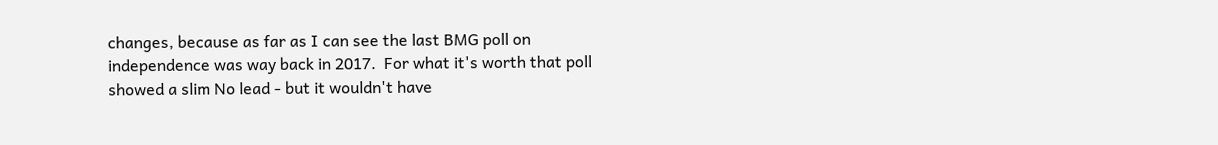changes, because as far as I can see the last BMG poll on independence was way back in 2017.  For what it's worth that poll showed a slim No lead - but it wouldn't have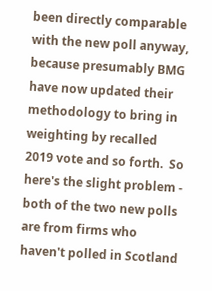been directly comparable with the new poll anyway, because presumably BMG have now updated their methodology to bring in weighting by recalled 2019 vote and so forth.  So here's the slight problem - both of the two new polls are from firms who haven't polled in Scotland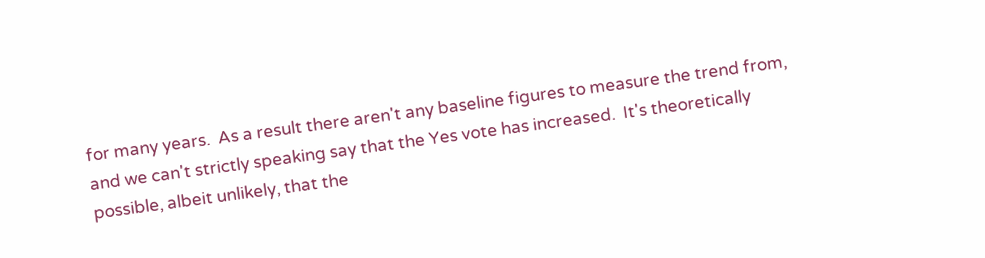for many years.  As a result there aren't any baseline figures to measure the trend from, and we can't strictly speaking say that the Yes vote has increased.  It's theoretically possible, albeit unlikely, that the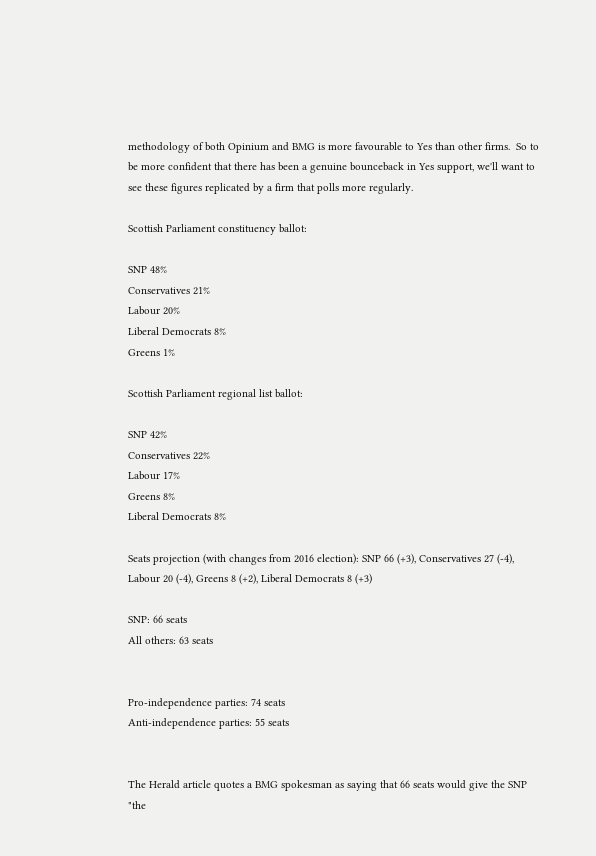methodology of both Opinium and BMG is more favourable to Yes than other firms.  So to be more confident that there has been a genuine bounceback in Yes support, we'll want to see these figures replicated by a firm that polls more regularly.

Scottish Parliament constituency ballot:

SNP 48%
Conservatives 21%
Labour 20%
Liberal Democrats 8%
Greens 1%

Scottish Parliament regional list ballot:

SNP 42%
Conservatives 22%
Labour 17%
Greens 8%
Liberal Democrats 8%

Seats projection (with changes from 2016 election): SNP 66 (+3), Conservatives 27 (-4), Labour 20 (-4), Greens 8 (+2), Liberal Democrats 8 (+3)

SNP: 66 seats
All others: 63 seats


Pro-independence parties: 74 seats
Anti-independence parties: 55 seats


The Herald article quotes a BMG spokesman as saying that 66 seats would give the SNP "the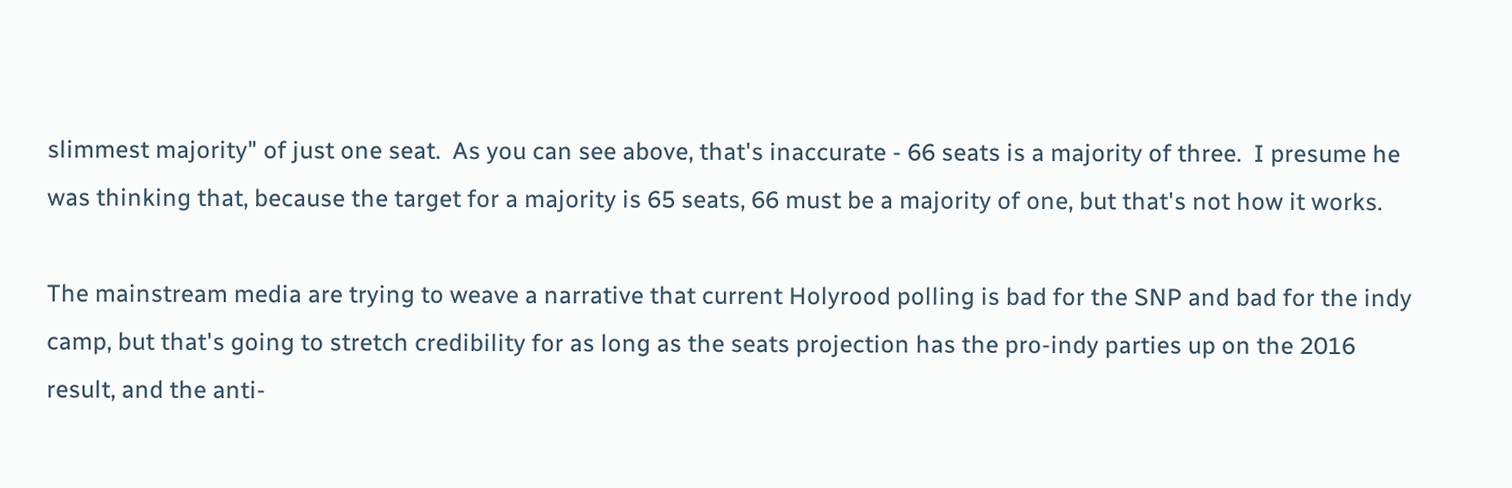slimmest majority" of just one seat.  As you can see above, that's inaccurate - 66 seats is a majority of three.  I presume he was thinking that, because the target for a majority is 65 seats, 66 must be a majority of one, but that's not how it works.

The mainstream media are trying to weave a narrative that current Holyrood polling is bad for the SNP and bad for the indy camp, but that's going to stretch credibility for as long as the seats projection has the pro-indy parties up on the 2016 result, and the anti-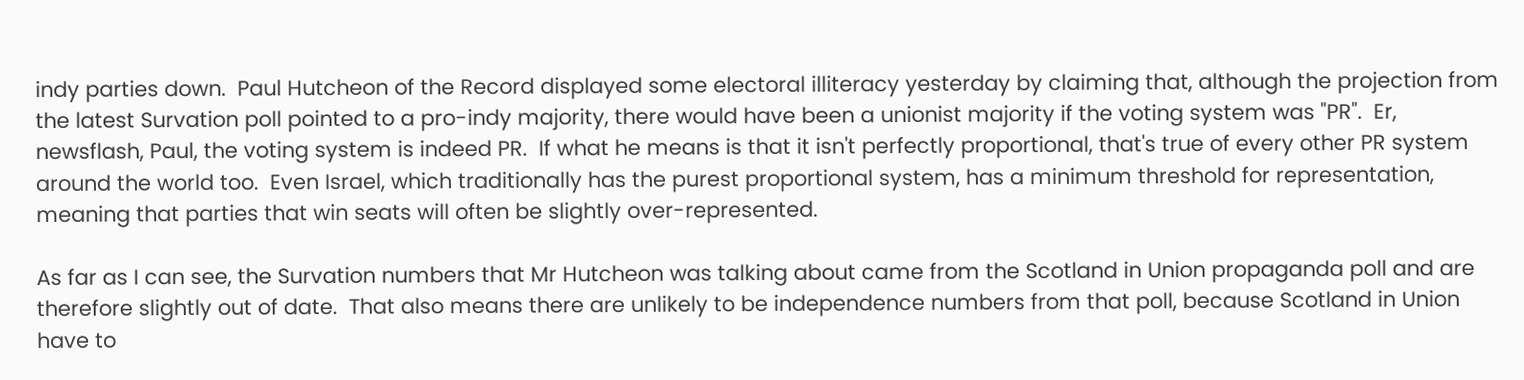indy parties down.  Paul Hutcheon of the Record displayed some electoral illiteracy yesterday by claiming that, although the projection from the latest Survation poll pointed to a pro-indy majority, there would have been a unionist majority if the voting system was "PR".  Er, newsflash, Paul, the voting system is indeed PR.  If what he means is that it isn't perfectly proportional, that's true of every other PR system around the world too.  Even Israel, which traditionally has the purest proportional system, has a minimum threshold for representation, meaning that parties that win seats will often be slightly over-represented.

As far as I can see, the Survation numbers that Mr Hutcheon was talking about came from the Scotland in Union propaganda poll and are therefore slightly out of date.  That also means there are unlikely to be independence numbers from that poll, because Scotland in Union have to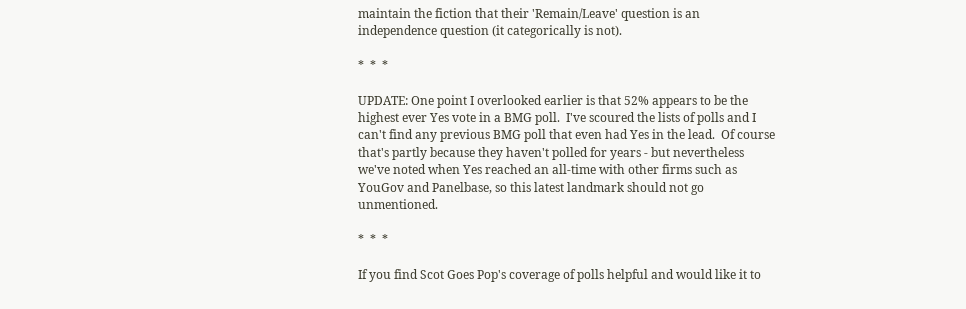maintain the fiction that their 'Remain/Leave' question is an independence question (it categorically is not).

*  *  *

UPDATE: One point I overlooked earlier is that 52% appears to be the highest ever Yes vote in a BMG poll.  I've scoured the lists of polls and I can't find any previous BMG poll that even had Yes in the lead.  Of course that's partly because they haven't polled for years - but nevertheless we've noted when Yes reached an all-time with other firms such as YouGov and Panelbase, so this latest landmark should not go unmentioned.

*  *  *

If you find Scot Goes Pop's coverage of polls helpful and would like it to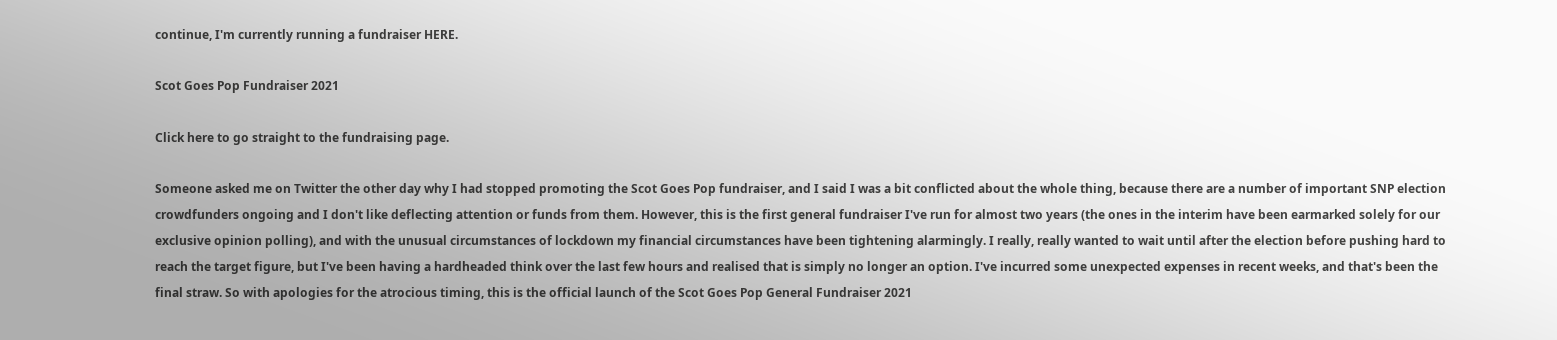continue, I'm currently running a fundraiser HERE.

Scot Goes Pop Fundraiser 2021

Click here to go straight to the fundraising page.

Someone asked me on Twitter the other day why I had stopped promoting the Scot Goes Pop fundraiser, and I said I was a bit conflicted about the whole thing, because there are a number of important SNP election crowdfunders ongoing and I don't like deflecting attention or funds from them. However, this is the first general fundraiser I've run for almost two years (the ones in the interim have been earmarked solely for our exclusive opinion polling), and with the unusual circumstances of lockdown my financial circumstances have been tightening alarmingly. I really, really wanted to wait until after the election before pushing hard to reach the target figure, but I've been having a hardheaded think over the last few hours and realised that is simply no longer an option. I've incurred some unexpected expenses in recent weeks, and that's been the final straw. So with apologies for the atrocious timing, this is the official launch of the Scot Goes Pop General Fundraiser 2021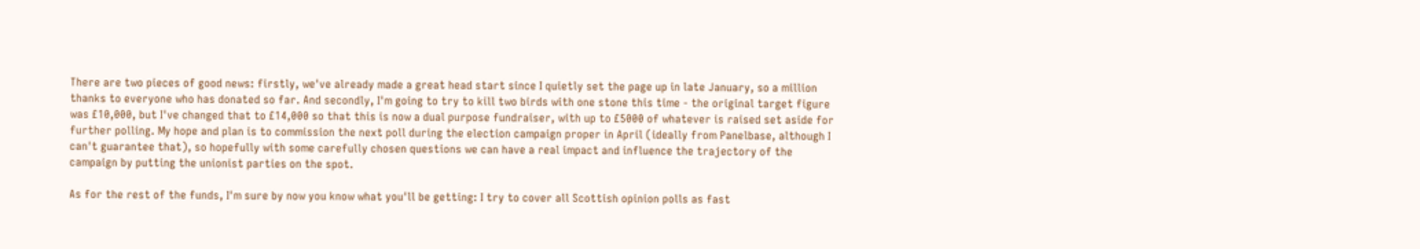There are two pieces of good news: firstly, we've already made a great head start since I quietly set the page up in late January, so a million thanks to everyone who has donated so far. And secondly, I'm going to try to kill two birds with one stone this time - the original target figure was £10,000, but I've changed that to £14,000 so that this is now a dual purpose fundraiser, with up to £5000 of whatever is raised set aside for further polling. My hope and plan is to commission the next poll during the election campaign proper in April (ideally from Panelbase, although I can't guarantee that), so hopefully with some carefully chosen questions we can have a real impact and influence the trajectory of the campaign by putting the unionist parties on the spot.

As for the rest of the funds, I'm sure by now you know what you'll be getting: I try to cover all Scottish opinion polls as fast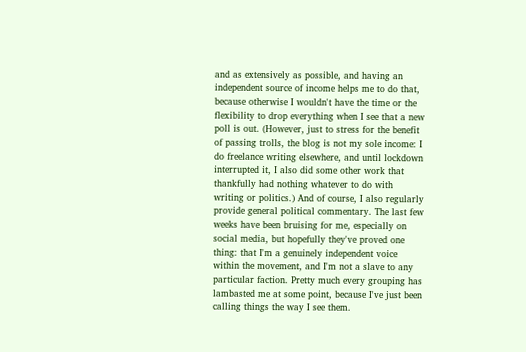and as extensively as possible, and having an independent source of income helps me to do that, because otherwise I wouldn't have the time or the flexibility to drop everything when I see that a new poll is out. (However, just to stress for the benefit of passing trolls, the blog is not my sole income: I do freelance writing elsewhere, and until lockdown interrupted it, I also did some other work that thankfully had nothing whatever to do with writing or politics.) And of course, I also regularly provide general political commentary. The last few weeks have been bruising for me, especially on social media, but hopefully they've proved one thing: that I'm a genuinely independent voice within the movement, and I'm not a slave to any particular faction. Pretty much every grouping has lambasted me at some point, because I've just been calling things the way I see them.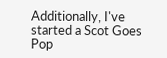Additionally, I've started a Scot Goes Pop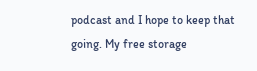podcast and I hope to keep that going. My free storage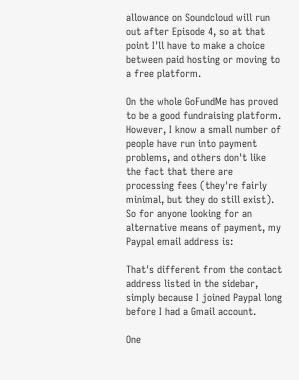allowance on Soundcloud will run out after Episode 4, so at that point I'll have to make a choice between paid hosting or moving to a free platform.

On the whole GoFundMe has proved to be a good fundraising platform. However, I know a small number of people have run into payment problems, and others don't like the fact that there are processing fees (they're fairly minimal, but they do still exist). So for anyone looking for an alternative means of payment, my Paypal email address is:

That's different from the contact address listed in the sidebar, simply because I joined Paypal long before I had a Gmail account.

One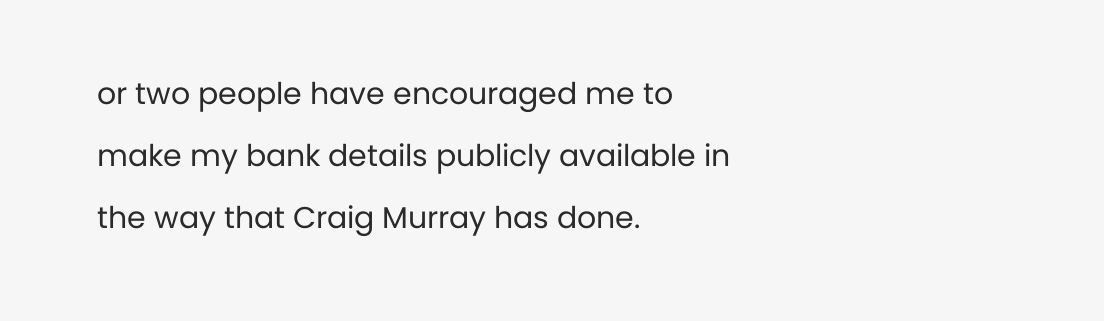or two people have encouraged me to make my bank details publicly available in the way that Craig Murray has done.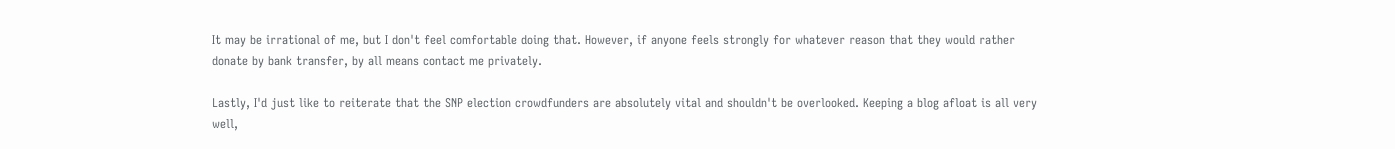It may be irrational of me, but I don't feel comfortable doing that. However, if anyone feels strongly for whatever reason that they would rather donate by bank transfer, by all means contact me privately.

Lastly, I'd just like to reiterate that the SNP election crowdfunders are absolutely vital and shouldn't be overlooked. Keeping a blog afloat is all very well,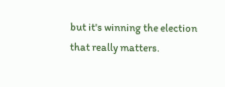but it's winning the election that really matters.